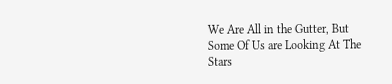We Are All in the Gutter, But Some Of Us are Looking At The Stars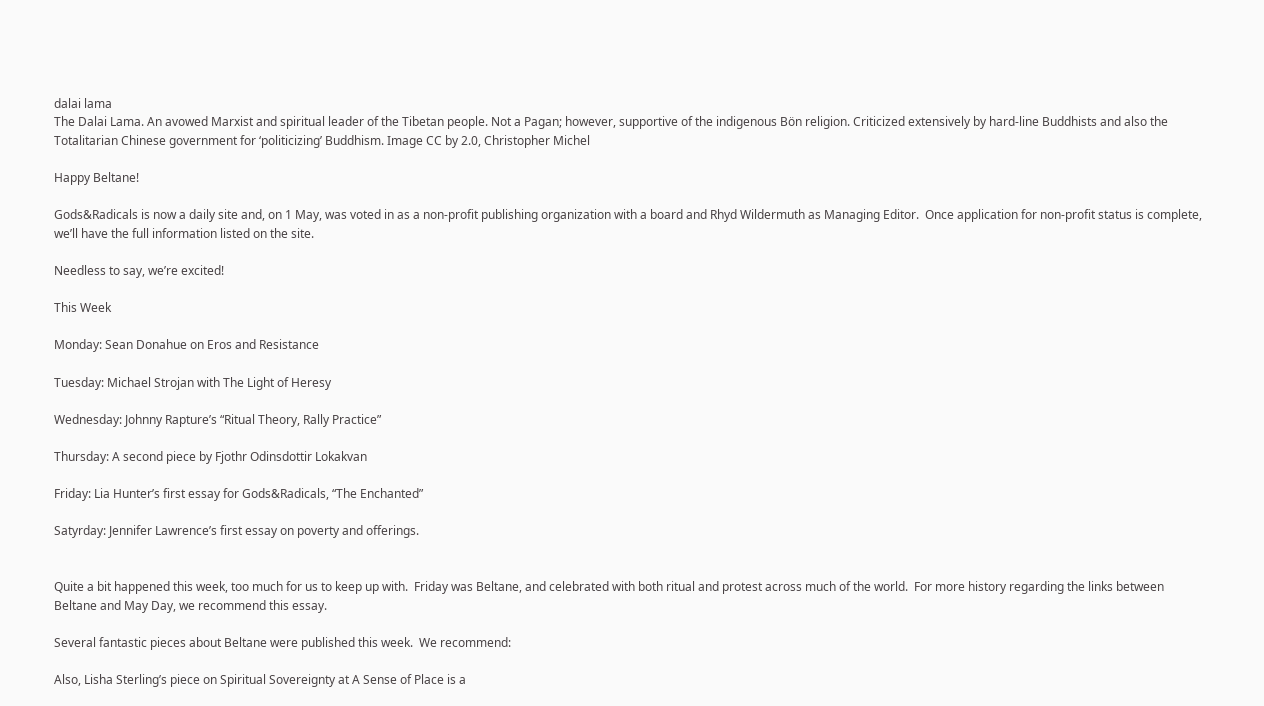dalai lama
The Dalai Lama. An avowed Marxist and spiritual leader of the Tibetan people. Not a Pagan; however, supportive of the indigenous Bön religion. Criticized extensively by hard-line Buddhists and also the Totalitarian Chinese government for ‘politicizing’ Buddhism. Image CC by 2.0, Christopher Michel

Happy Beltane!

Gods&Radicals is now a daily site and, on 1 May, was voted in as a non-profit publishing organization with a board and Rhyd Wildermuth as Managing Editor.  Once application for non-profit status is complete, we’ll have the full information listed on the site.

Needless to say, we’re excited!

This Week

Monday: Sean Donahue on Eros and Resistance

Tuesday: Michael Strojan with The Light of Heresy

Wednesday: Johnny Rapture’s “Ritual Theory, Rally Practice”

Thursday: A second piece by Fjothr Odinsdottir Lokakvan

Friday: Lia Hunter’s first essay for Gods&Radicals, “The Enchanted”

Satyrday: Jennifer Lawrence’s first essay on poverty and offerings.


Quite a bit happened this week, too much for us to keep up with.  Friday was Beltane, and celebrated with both ritual and protest across much of the world.  For more history regarding the links between Beltane and May Day, we recommend this essay.

Several fantastic pieces about Beltane were published this week.  We recommend:

Also, Lisha Sterling’s piece on Spiritual Sovereignty at A Sense of Place is a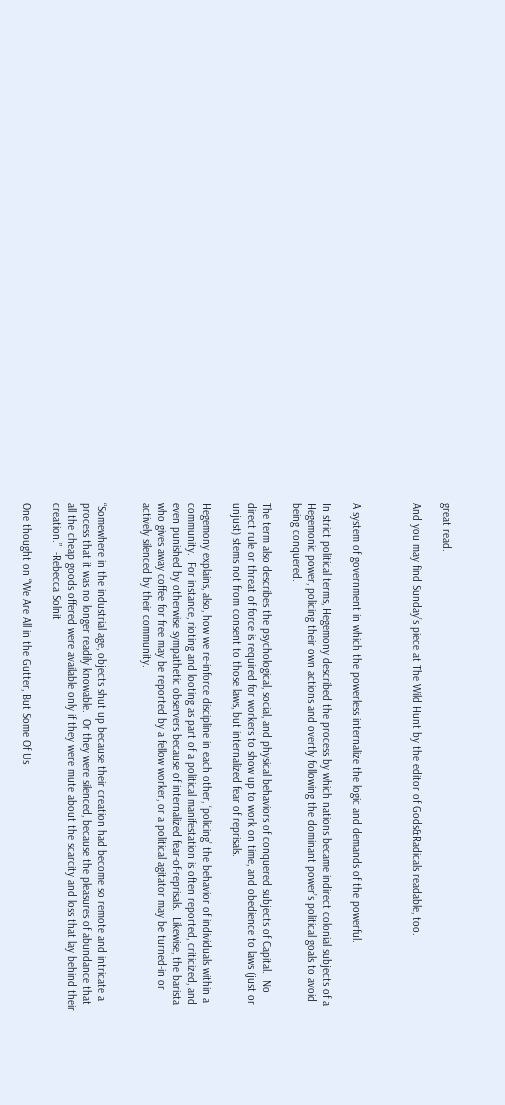great read.

And you may find Sunday’s piece at The Wild Hunt by the editor of Gods&Radicals readable, too.



A system of government in which the powerless internalize the logic and demands of the powerful.

In strict political terms, Hegemony described the process by which nations became indirect colonial subjects of a Hegemonic power, policing their own actions and overtly following the dominant power’s political goals to avoid being conquered.

The term also describes the psychological, social, and physical behaviors of conquered subjects of Capital.  No direct rule or threat of force is required for workers to show up to work on time, and obedience to laws (just or unjust) stems not from consent to those laws, but internalized fear of reprisals.

Hegemony explains, also, how we re-inforce discipline in each other, ‘policing’ the behavior of individuals within a community.  For instance, rioting and looting as part of a political manifestation is often reported, criticized, and even punished by otherwise sympathetic observers because of internalized fear-of-reprisals.  Likewise, the barista who gives away coffee for free may be reported by a fellow worker, or a political agitator may be turned-in or actively silenced by their community.


“Somewhere in the industrial age, objects shut up because their creation had become so remote and intricate a process that it was no longer readily knowable.  Or they were silenced, because the pleasures of abundance that all the cheap goods offered were available only if they were mute about the scarcity and loss that lay behind their creation.”  -Rebecca Solnit

One thought on “We Are All in the Gutter, But Some Of Us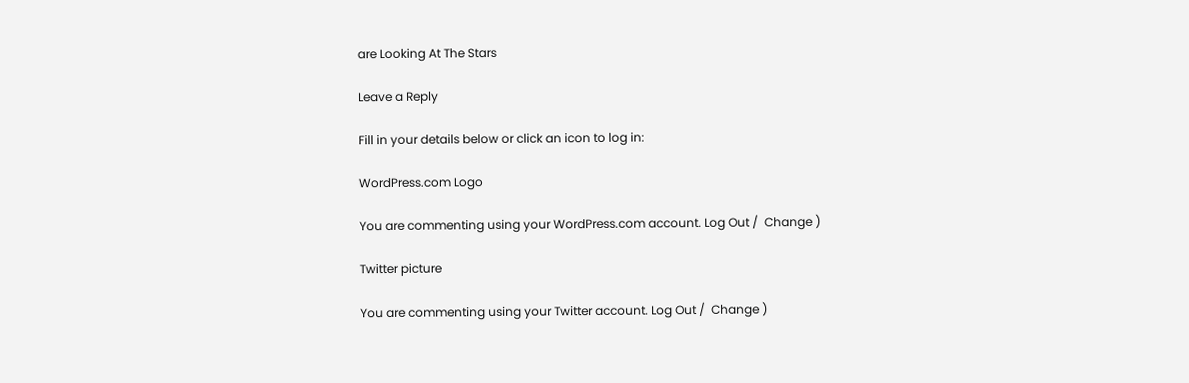are Looking At The Stars

Leave a Reply

Fill in your details below or click an icon to log in:

WordPress.com Logo

You are commenting using your WordPress.com account. Log Out /  Change )

Twitter picture

You are commenting using your Twitter account. Log Out /  Change )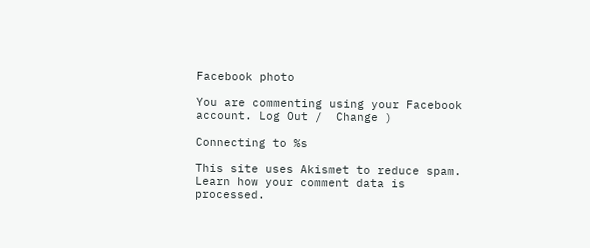Facebook photo

You are commenting using your Facebook account. Log Out /  Change )

Connecting to %s

This site uses Akismet to reduce spam. Learn how your comment data is processed.